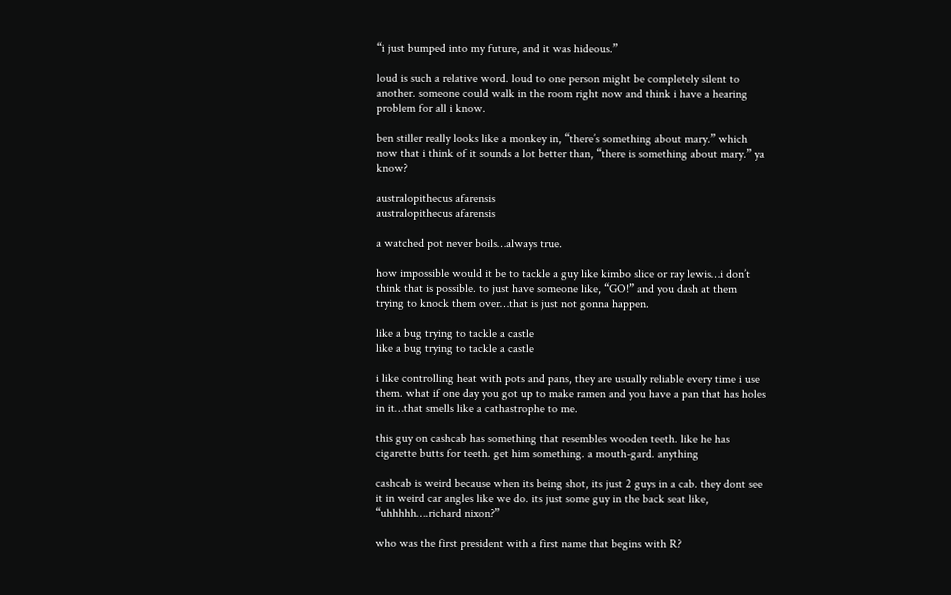“i just bumped into my future, and it was hideous.”

loud is such a relative word. loud to one person might be completely silent to another. someone could walk in the room right now and think i have a hearing problem for all i know.

ben stiller really looks like a monkey in, “there’s something about mary.” which now that i think of it sounds a lot better than, “there is something about mary.” ya know?

australopithecus afarensis
australopithecus afarensis

a watched pot never boils…always true.

how impossible would it be to tackle a guy like kimbo slice or ray lewis…i don’t think that is possible. to just have someone like, “GO!” and you dash at them trying to knock them over…that is just not gonna happen.

like a bug trying to tackle a castle
like a bug trying to tackle a castle

i like controlling heat with pots and pans, they are usually reliable every time i use them. what if one day you got up to make ramen and you have a pan that has holes in it…that smells like a cathastrophe to me.

this guy on cashcab has something that resembles wooden teeth. like he has cigarette butts for teeth. get him something. a mouth-gard. anything

cashcab is weird because when its being shot, its just 2 guys in a cab. they dont see it in weird car angles like we do. its just some guy in the back seat like, “uhhhhh….richard nixon?”

who was the first president with a first name that begins with R?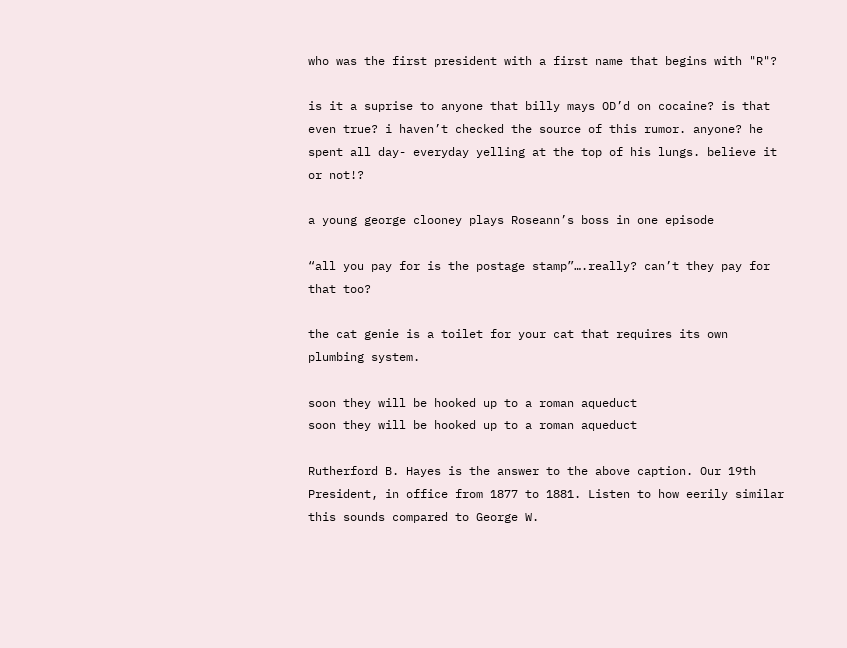who was the first president with a first name that begins with "R"?

is it a suprise to anyone that billy mays OD’d on cocaine? is that even true? i haven’t checked the source of this rumor. anyone? he spent all day- everyday yelling at the top of his lungs. believe it or not!?

a young george clooney plays Roseann’s boss in one episode

“all you pay for is the postage stamp”….really? can’t they pay for that too?

the cat genie is a toilet for your cat that requires its own plumbing system.

soon they will be hooked up to a roman aqueduct
soon they will be hooked up to a roman aqueduct

Rutherford B. Hayes is the answer to the above caption. Our 19th President, in office from 1877 to 1881. Listen to how eerily similar this sounds compared to George W.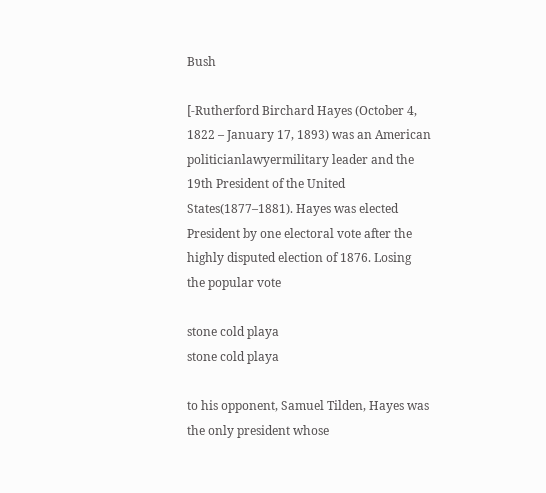Bush

[-Rutherford Birchard Hayes (October 4, 1822 – January 17, 1893) was an American politicianlawyermilitary leader and the 19th President of the United States(1877–1881). Hayes was elected President by one electoral vote after the highly disputed election of 1876. Losing the popular vote

stone cold playa
stone cold playa

to his opponent, Samuel Tilden, Hayes was the only president whose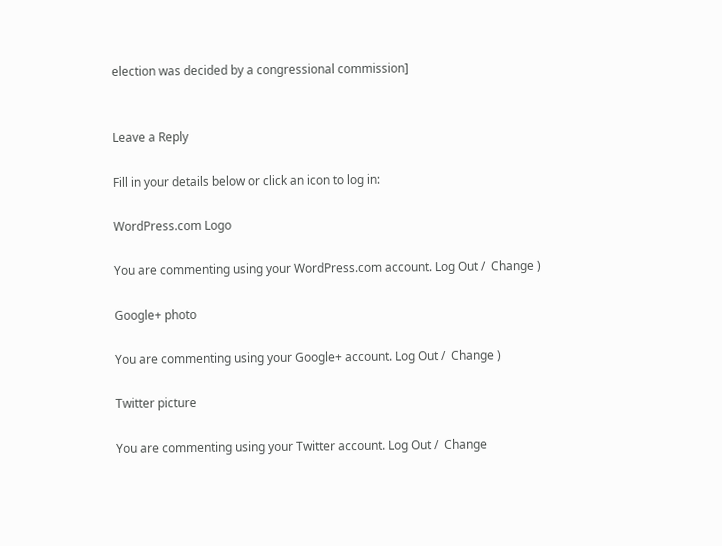election was decided by a congressional commission]


Leave a Reply

Fill in your details below or click an icon to log in:

WordPress.com Logo

You are commenting using your WordPress.com account. Log Out /  Change )

Google+ photo

You are commenting using your Google+ account. Log Out /  Change )

Twitter picture

You are commenting using your Twitter account. Log Out /  Change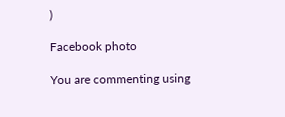)

Facebook photo

You are commenting using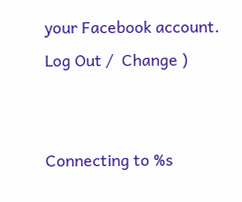your Facebook account. Log Out /  Change )


Connecting to %s